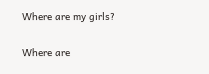Where are my girls?

Where are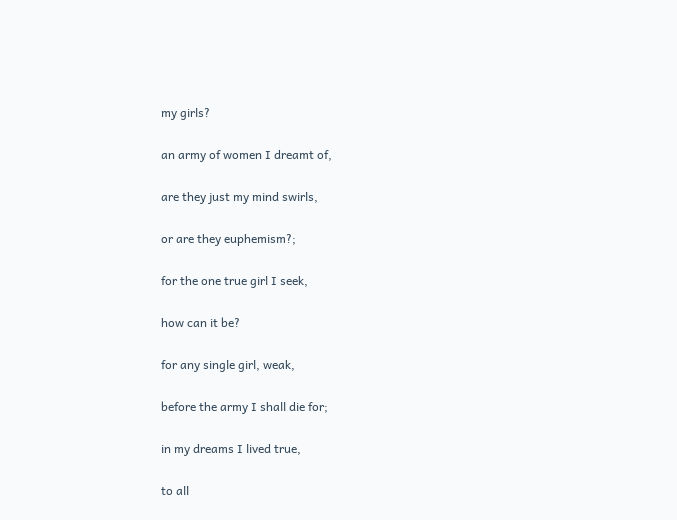my girls?

an army of women I dreamt of,

are they just my mind swirls,

or are they euphemism?;

for the one true girl I seek,

how can it be?

for any single girl, weak,

before the army I shall die for;

in my dreams I lived true,

to all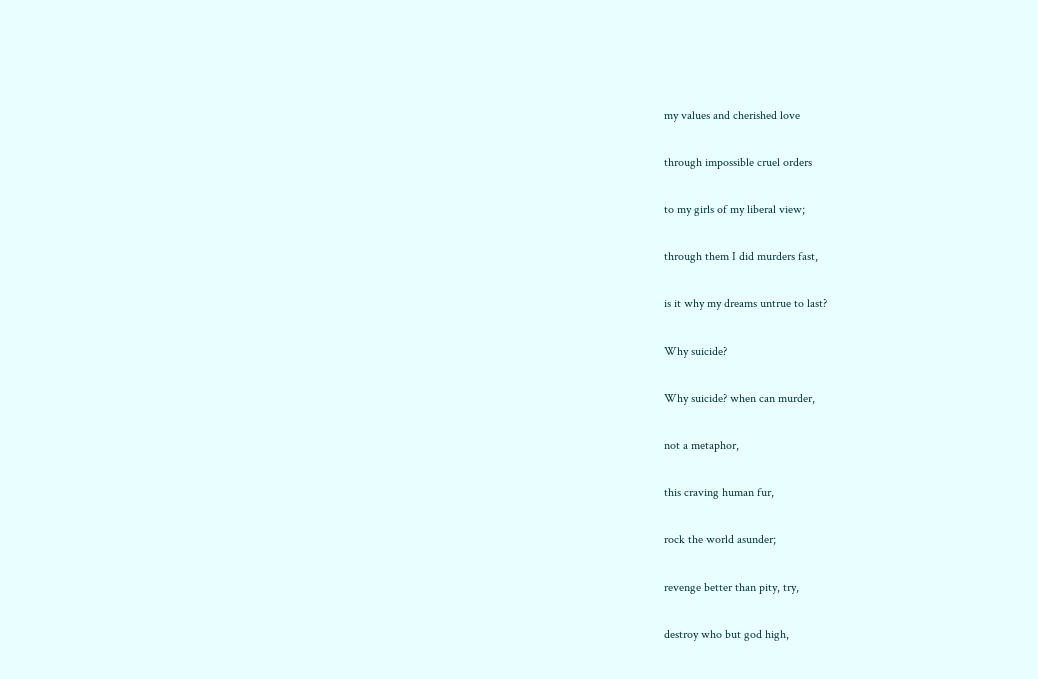my values and cherished love

through impossible cruel orders

to my girls of my liberal view;

through them I did murders fast,

is it why my dreams untrue to last?

Why suicide?

Why suicide? when can murder,

not a metaphor,

this craving human fur,

rock the world asunder;

revenge better than pity, try,

destroy who but god high,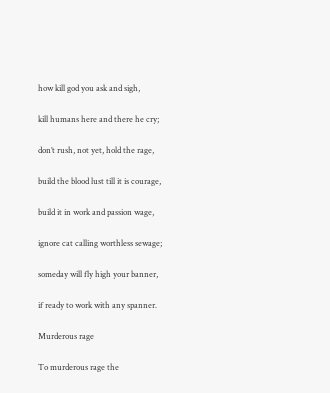how kill god you ask and sigh,

kill humans here and there he cry;

don’t rush, not yet, hold the rage,

build the blood lust till it is courage,

build it in work and passion wage,

ignore cat calling worthless sewage;

someday will fly high your banner,

if ready to work with any spanner.

Murderous rage

To murderous rage the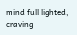mind full lighted,
craving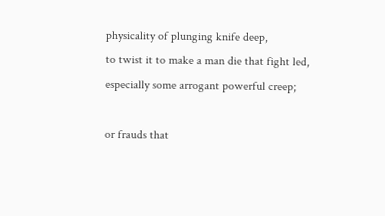physicality of plunging knife deep,
to twist it to make a man die that fight led,
especially some arrogant powerful creep;

or frauds that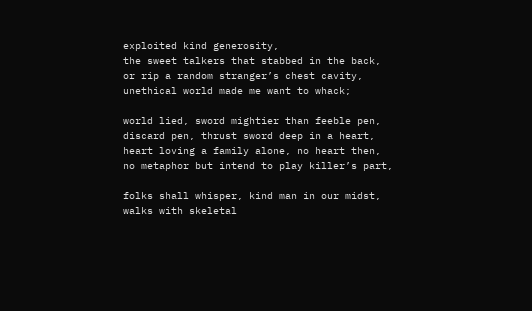exploited kind generosity,
the sweet talkers that stabbed in the back,
or rip a random stranger’s chest cavity,
unethical world made me want to whack;

world lied, sword mightier than feeble pen,
discard pen, thrust sword deep in a heart,
heart loving a family alone, no heart then,
no metaphor but intend to play killer’s part,

folks shall whisper, kind man in our midst,
walks with skeletal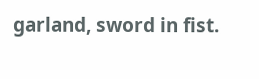garland, sword in fist.